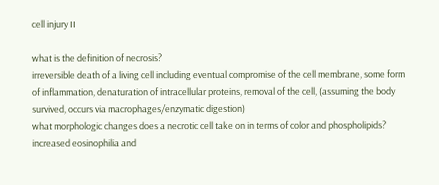cell injury II

what is the definition of necrosis?
irreversible death of a living cell including eventual compromise of the cell membrane, some form of inflammation, denaturation of intracellular proteins, removal of the cell, (assuming the body survived, occurs via macrophages/enzymatic digestion)
what morphologic changes does a necrotic cell take on in terms of color and phospholipids?
increased eosinophilia and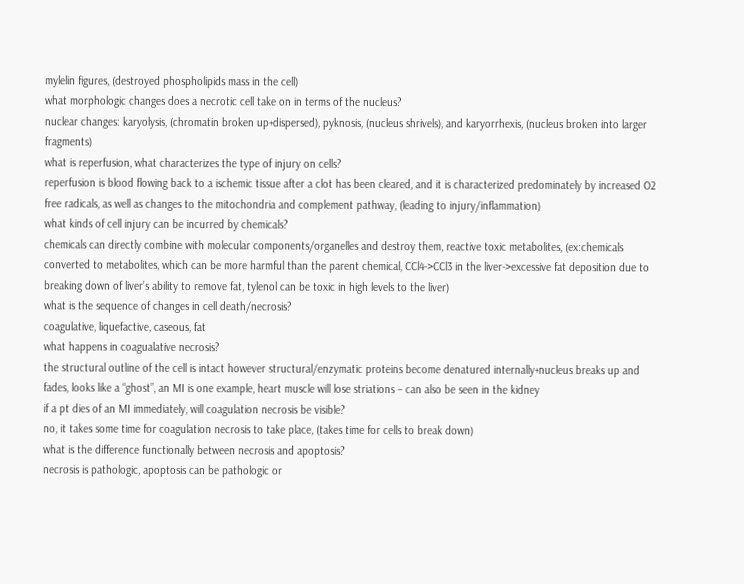mylelin figures, (destroyed phospholipids mass in the cell)
what morphologic changes does a necrotic cell take on in terms of the nucleus?
nuclear changes: karyolysis, (chromatin broken up+dispersed), pyknosis, (nucleus shrivels), and karyorrhexis, (nucleus broken into larger fragments)
what is reperfusion, what characterizes the type of injury on cells?
reperfusion is blood flowing back to a ischemic tissue after a clot has been cleared, and it is characterized predominately by increased O2 free radicals, as well as changes to the mitochondria and complement pathway, (leading to injury/inflammation)
what kinds of cell injury can be incurred by chemicals?
chemicals can directly combine with molecular components/organelles and destroy them, reactive toxic metabolites, (ex:chemicals converted to metabolites, which can be more harmful than the parent chemical, CCl4->CCl3 in the liver->excessive fat deposition due to breaking down of liver’s ability to remove fat, tylenol can be toxic in high levels to the liver)
what is the sequence of changes in cell death/necrosis?
coagulative, liquefactive, caseous, fat
what happens in coagualative necrosis?
the structural outline of the cell is intact however structural/enzymatic proteins become denatured internally+nucleus breaks up and fades, looks like a “ghost”, an MI is one example, heart muscle will lose striations – can also be seen in the kidney
if a pt dies of an MI immediately, will coagulation necrosis be visible?
no, it takes some time for coagulation necrosis to take place, (takes time for cells to break down)
what is the difference functionally between necrosis and apoptosis?
necrosis is pathologic, apoptosis can be pathologic or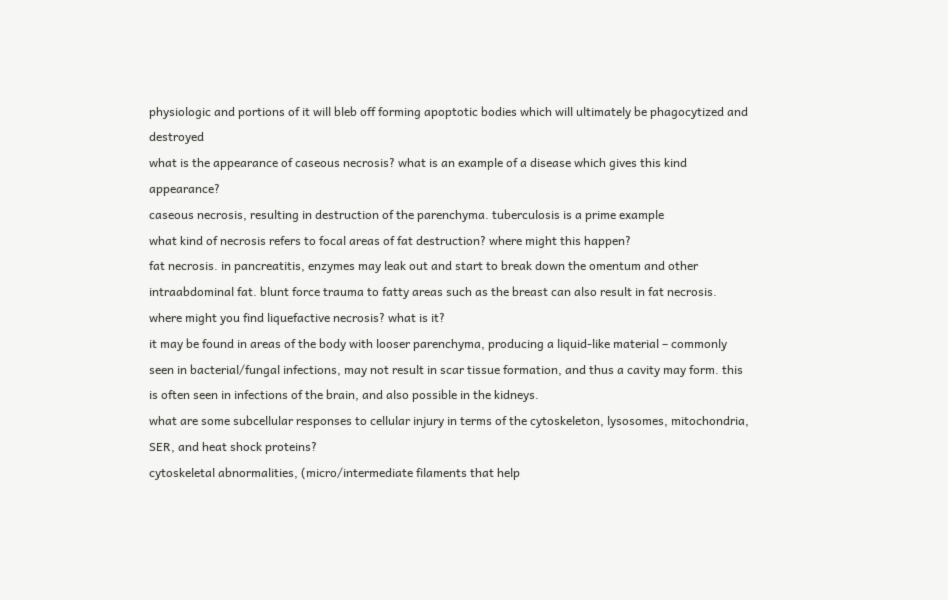physiologic and portions of it will bleb off forming apoptotic bodies which will ultimately be phagocytized and destroyed
what is the appearance of caseous necrosis? what is an example of a disease which gives this kind appearance?
caseous necrosis, resulting in destruction of the parenchyma. tuberculosis is a prime example
what kind of necrosis refers to focal areas of fat destruction? where might this happen?
fat necrosis. in pancreatitis, enzymes may leak out and start to break down the omentum and other intraabdominal fat. blunt force trauma to fatty areas such as the breast can also result in fat necrosis.
where might you find liquefactive necrosis? what is it?
it may be found in areas of the body with looser parenchyma, producing a liquid-like material – commonly seen in bacterial/fungal infections, may not result in scar tissue formation, and thus a cavity may form. this is often seen in infections of the brain, and also possible in the kidneys.
what are some subcellular responses to cellular injury in terms of the cytoskeleton, lysosomes, mitochondria, SER, and heat shock proteins?
cytoskeletal abnormalities, (micro/intermediate filaments that help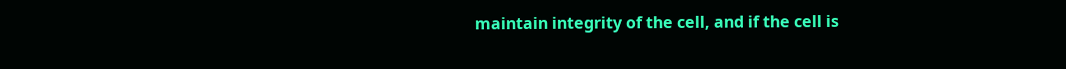maintain integrity of the cell, and if the cell is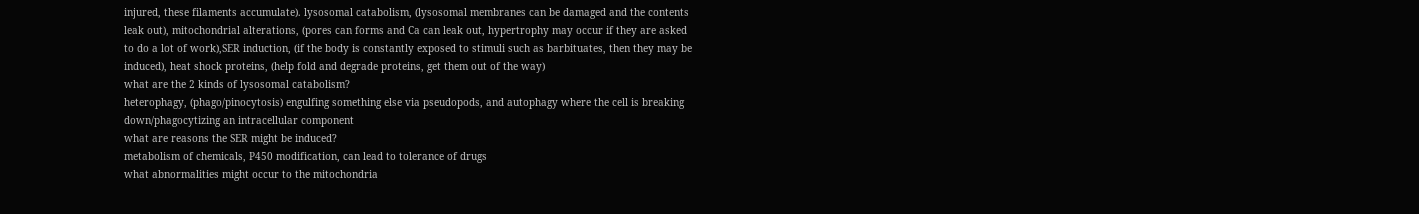injured, these filaments accumulate). lysosomal catabolism, (lysosomal membranes can be damaged and the contents leak out), mitochondrial alterations, (pores can forms and Ca can leak out, hypertrophy may occur if they are asked to do a lot of work),SER induction, (if the body is constantly exposed to stimuli such as barbituates, then they may be induced), heat shock proteins, (help fold and degrade proteins, get them out of the way)
what are the 2 kinds of lysosomal catabolism?
heterophagy, (phago/pinocytosis) engulfing something else via pseudopods, and autophagy where the cell is breaking down/phagocytizing an intracellular component
what are reasons the SER might be induced?
metabolism of chemicals, P450 modification, can lead to tolerance of drugs
what abnormalities might occur to the mitochondria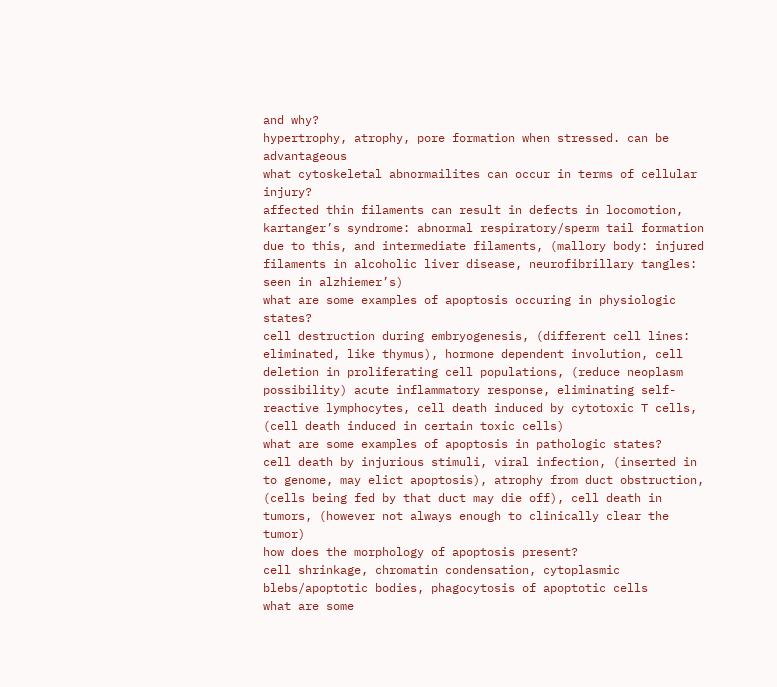and why?
hypertrophy, atrophy, pore formation when stressed. can be advantageous
what cytoskeletal abnormailites can occur in terms of cellular injury?
affected thin filaments can result in defects in locomotion, kartanger’s syndrome: abnormal respiratory/sperm tail formation due to this, and intermediate filaments, (mallory body: injured filaments in alcoholic liver disease, neurofibrillary tangles: seen in alzhiemer’s)
what are some examples of apoptosis occuring in physiologic states?
cell destruction during embryogenesis, (different cell lines: eliminated, like thymus), hormone dependent involution, cell deletion in proliferating cell populations, (reduce neoplasm possibility) acute inflammatory response, eliminating self-reactive lymphocytes, cell death induced by cytotoxic T cells, (cell death induced in certain toxic cells)
what are some examples of apoptosis in pathologic states?
cell death by injurious stimuli, viral infection, (inserted in to genome, may elict apoptosis), atrophy from duct obstruction, (cells being fed by that duct may die off), cell death in tumors, (however not always enough to clinically clear the tumor)
how does the morphology of apoptosis present?
cell shrinkage, chromatin condensation, cytoplasmic blebs/apoptotic bodies, phagocytosis of apoptotic cells
what are some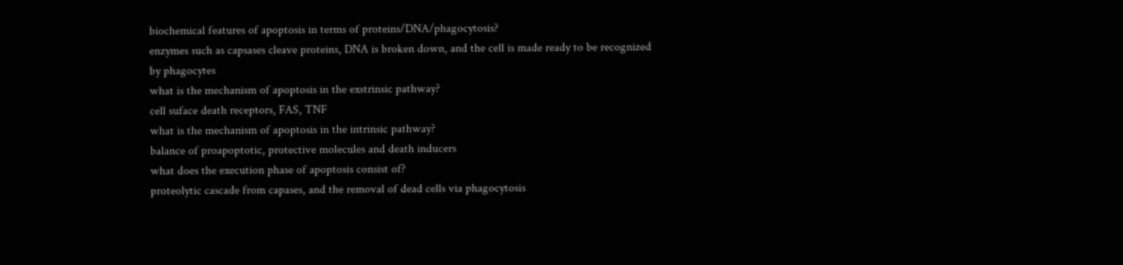biochemical features of apoptosis in terms of proteins/DNA/phagocytosis?
enzymes such as capsases cleave proteins, DNA is broken down, and the cell is made ready to be recognized by phagocytes
what is the mechanism of apoptosis in the exstrinsic pathway?
cell suface death receptors, FAS, TNF
what is the mechanism of apoptosis in the intrinsic pathway?
balance of proapoptotic, protective molecules and death inducers
what does the execution phase of apoptosis consist of?
proteolytic cascade from capases, and the removal of dead cells via phagocytosis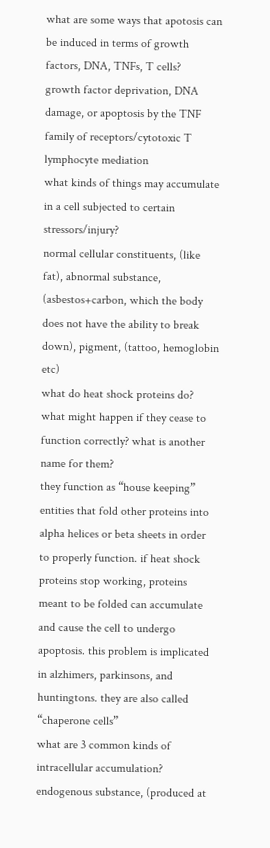what are some ways that apotosis can be induced in terms of growth factors, DNA, TNFs, T cells?
growth factor deprivation, DNA damage, or apoptosis by the TNF family of receptors/cytotoxic T lymphocyte mediation
what kinds of things may accumulate in a cell subjected to certain stressors/injury?
normal cellular constituents, (like fat), abnormal substance, (asbestos+carbon, which the body does not have the ability to break down), pigment, (tattoo, hemoglobin etc)
what do heat shock proteins do? what might happen if they cease to function correctly? what is another name for them?
they function as “house keeping” entities that fold other proteins into alpha helices or beta sheets in order to properly function. if heat shock proteins stop working, proteins meant to be folded can accumulate and cause the cell to undergo apoptosis. this problem is implicated in alzhimers, parkinsons, and huntingtons. they are also called “chaperone cells”
what are 3 common kinds of intracellular accumulation?
endogenous substance, (produced at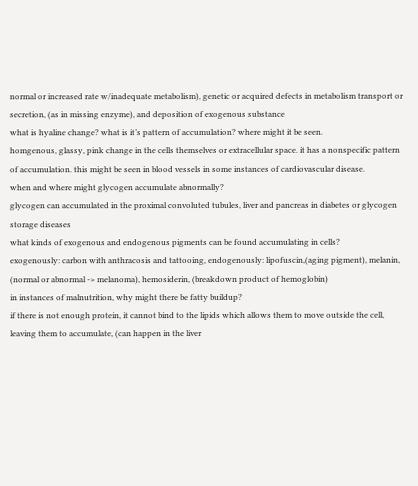normal or increased rate w/inadequate metabolism), genetic or acquired defects in metabolism transport or secretion, (as in missing enzyme), and deposition of exogenous substance
what is hyaline change? what is it’s pattern of accumulation? where might it be seen.
homgenous, glassy, pink change in the cells themselves or extracellular space. it has a nonspecific pattern of accumulation. this might be seen in blood vessels in some instances of cardiovascular disease.
when and where might glycogen accumulate abnormally?
glycogen can accumulated in the proximal convoluted tubules, liver and pancreas in diabetes or glycogen storage diseases
what kinds of exogenous and endogenous pigments can be found accumulating in cells?
exogenously: carbon with anthracosis and tattooing, endogenously: lipofuscin,(aging pigment), melanin, (normal or abnormal -> melanoma), hemosiderin, (breakdown product of hemoglobin)
in instances of malnutrition, why might there be fatty buildup?
if there is not enough protein, it cannot bind to the lipids which allows them to move outside the cell, leaving them to accumulate, (can happen in the liver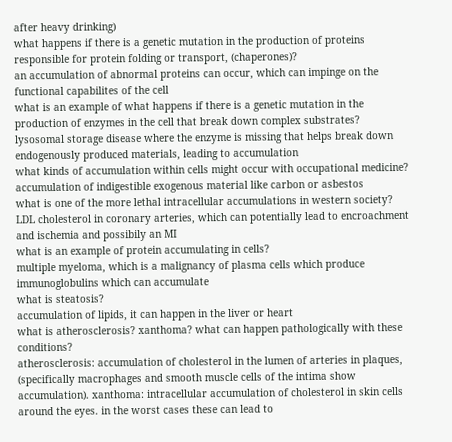after heavy drinking)
what happens if there is a genetic mutation in the production of proteins responsible for protein folding or transport, (chaperones)?
an accumulation of abnormal proteins can occur, which can impinge on the functional capabilites of the cell
what is an example of what happens if there is a genetic mutation in the production of enzymes in the cell that break down complex substrates?
lysosomal storage disease where the enzyme is missing that helps break down endogenously produced materials, leading to accumulation
what kinds of accumulation within cells might occur with occupational medicine?
accumulation of indigestible exogenous material like carbon or asbestos
what is one of the more lethal intracellular accumulations in western society?
LDL cholesterol in coronary arteries, which can potentially lead to encroachment and ischemia and possibily an MI
what is an example of protein accumulating in cells?
multiple myeloma, which is a malignancy of plasma cells which produce immunoglobulins which can accumulate
what is steatosis?
accumulation of lipids, it can happen in the liver or heart
what is atherosclerosis? xanthoma? what can happen pathologically with these conditions?
atherosclerosis: accumulation of cholesterol in the lumen of arteries in plaques, (specifically macrophages and smooth muscle cells of the intima show accumulation). xanthoma: intracellular accumulation of cholesterol in skin cells around the eyes. in the worst cases these can lead to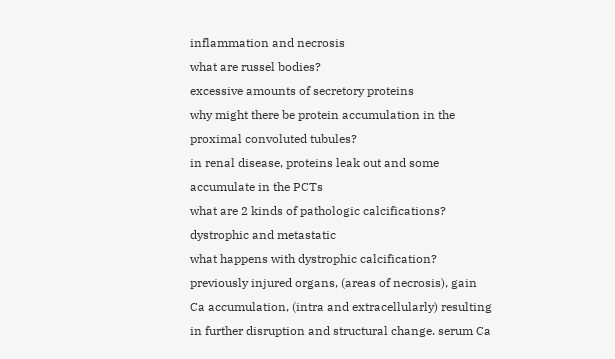inflammation and necrosis
what are russel bodies?
excessive amounts of secretory proteins
why might there be protein accumulation in the proximal convoluted tubules?
in renal disease, proteins leak out and some accumulate in the PCTs
what are 2 kinds of pathologic calcifications?
dystrophic and metastatic
what happens with dystrophic calcification?
previously injured organs, (areas of necrosis), gain Ca accumulation, (intra and extracellularly) resulting in further disruption and structural change. serum Ca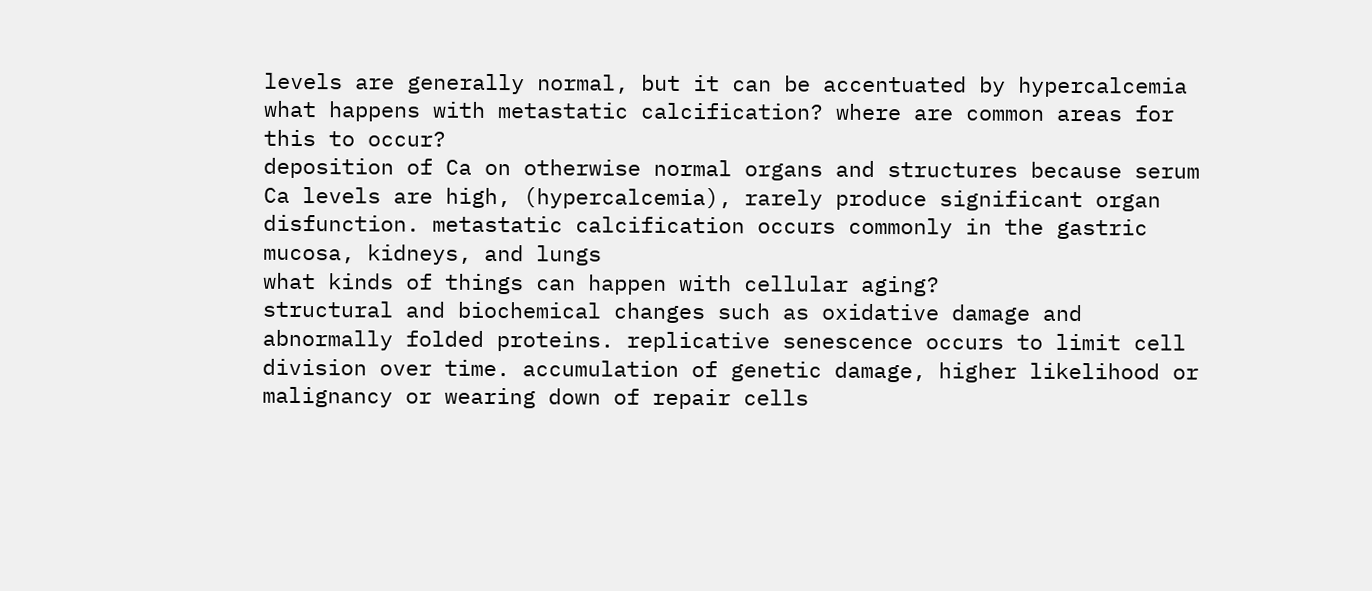levels are generally normal, but it can be accentuated by hypercalcemia
what happens with metastatic calcification? where are common areas for this to occur?
deposition of Ca on otherwise normal organs and structures because serum Ca levels are high, (hypercalcemia), rarely produce significant organ disfunction. metastatic calcification occurs commonly in the gastric mucosa, kidneys, and lungs
what kinds of things can happen with cellular aging?
structural and biochemical changes such as oxidative damage and abnormally folded proteins. replicative senescence occurs to limit cell division over time. accumulation of genetic damage, higher likelihood or malignancy or wearing down of repair cells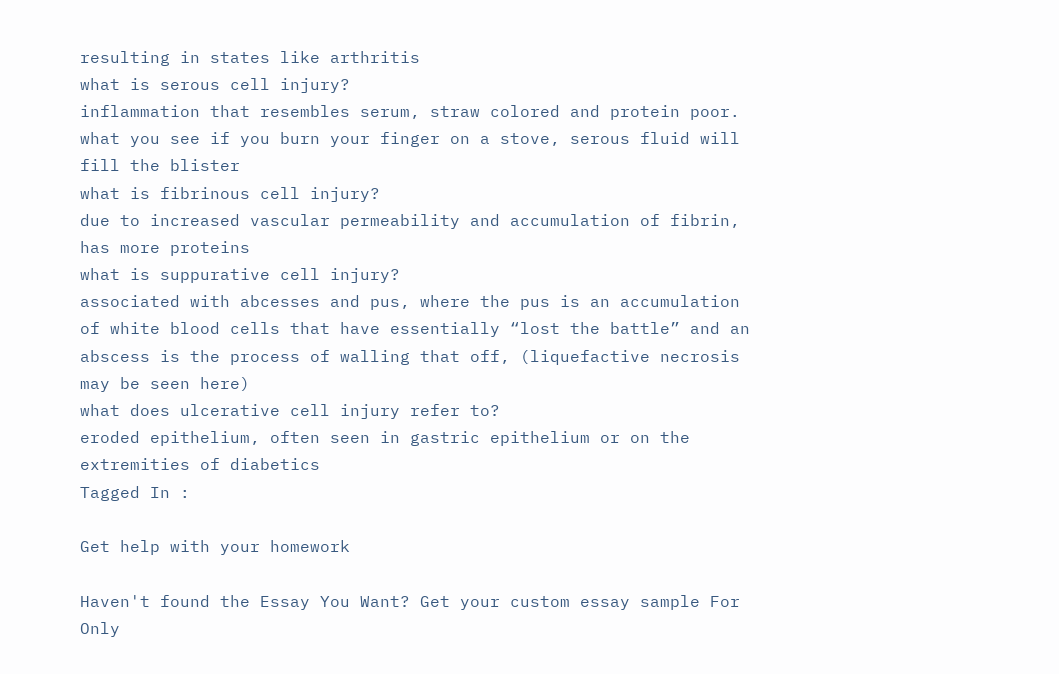resulting in states like arthritis
what is serous cell injury?
inflammation that resembles serum, straw colored and protein poor. what you see if you burn your finger on a stove, serous fluid will fill the blister
what is fibrinous cell injury?
due to increased vascular permeability and accumulation of fibrin, has more proteins
what is suppurative cell injury?
associated with abcesses and pus, where the pus is an accumulation of white blood cells that have essentially “lost the battle” and an abscess is the process of walling that off, (liquefactive necrosis may be seen here)
what does ulcerative cell injury refer to?
eroded epithelium, often seen in gastric epithelium or on the extremities of diabetics
Tagged In :

Get help with your homework

Haven't found the Essay You Want? Get your custom essay sample For Only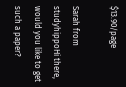$13.90/page

Sarah from studyhippoHi there, would you like to get such a paper?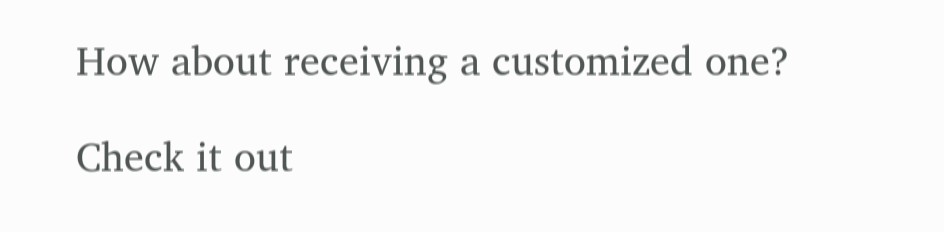How about receiving a customized one?

Check it out